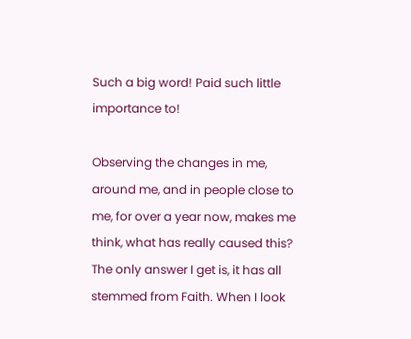Such a big word! Paid such little importance to!

Observing the changes in me, around me, and in people close to me, for over a year now, makes me think, what has really caused this? The only answer I get is, it has all stemmed from Faith. When I look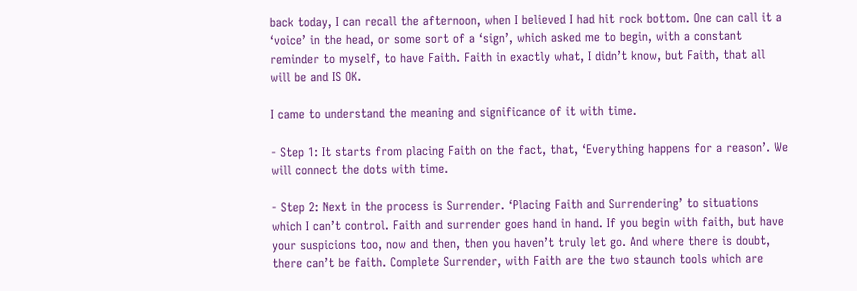back today, I can recall the afternoon, when I believed I had hit rock bottom. One can call it a ‘voice’ in the head, or some sort of a ‘sign’, which asked me to begin, with a constant reminder to myself, to have Faith. Faith in exactly what, I didn’t know, but Faith, that all will be and IS OK.

I came to understand the meaning and significance of it with time.

- Step 1: It starts from placing Faith on the fact, that, ‘Everything happens for a reason’. We will connect the dots with time.

- Step 2: Next in the process is Surrender. ‘Placing Faith and Surrendering’ to situations which I can’t control. Faith and surrender goes hand in hand. If you begin with faith, but have your suspicions too, now and then, then you haven’t truly let go. And where there is doubt, there can’t be faith. Complete Surrender, with Faith are the two staunch tools which are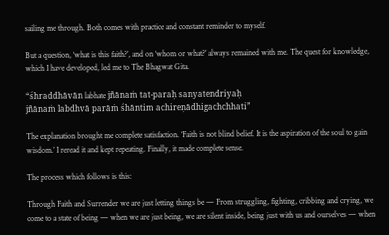sailing me through. Both comes with practice and constant reminder to myself.

But a question, ‘what is this faith?’, and on ‘whom or what?’ always remained with me. The quest for knowledge, which I have developed, led me to The Bhagwat Gita.

“śhraddhāvān labhate jñānaṁ tat-paraḥ sanyatendriyaḥ
jñānaṁ labdhvā parāṁ śhāntim achireṇādhigachchhati”

The explanation brought me complete satisfaction. ‘Faith is not blind belief. It is the aspiration of the soul to gain wisdom.’ I reread it and kept repeating. Finally, it made complete sense.

The process which follows is this:

Through Faith and Surrender we are just letting things be — From struggling, fighting, cribbing and crying, we come to a state of being — when we are just being, we are silent inside, being just with us and ourselves — when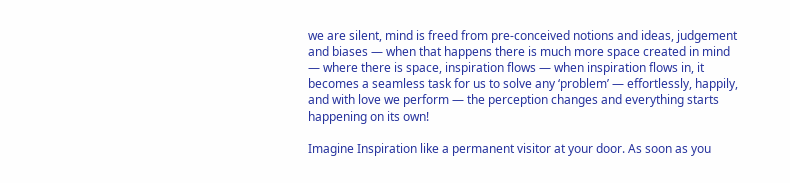we are silent, mind is freed from pre-conceived notions and ideas, judgement and biases — when that happens there is much more space created in mind — where there is space, inspiration flows — when inspiration flows in, it becomes a seamless task for us to solve any ‘problem’ — effortlessly, happily, and with love we perform — the perception changes and everything starts happening on its own!

Imagine Inspiration like a permanent visitor at your door. As soon as you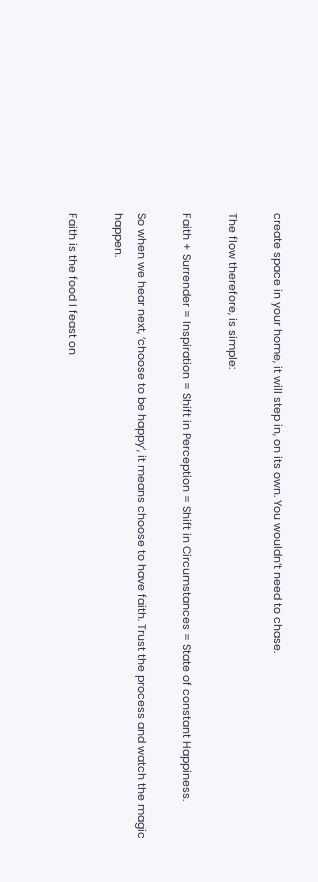create space in your home, it will step in, on its own. You wouldn’t need to chase.

The flow therefore, is simple:

Faith + Surrender = Inspiration = Shift in Perception = Shift in Circumstances = State of constant Happiness.

So when we hear next, ‘choose to be happy’, it means choose to have faith. Trust the process and watch the magic happen.

Faith is the food I feast on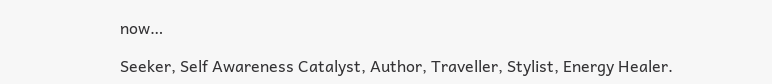now…

Seeker, Self Awareness Catalyst, Author, Traveller, Stylist, Energy Healer.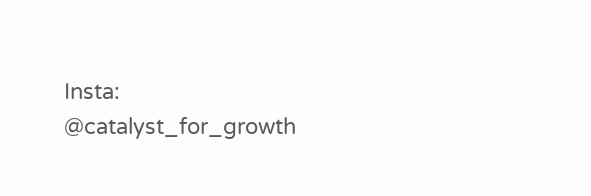Insta: @catalyst_for_growth